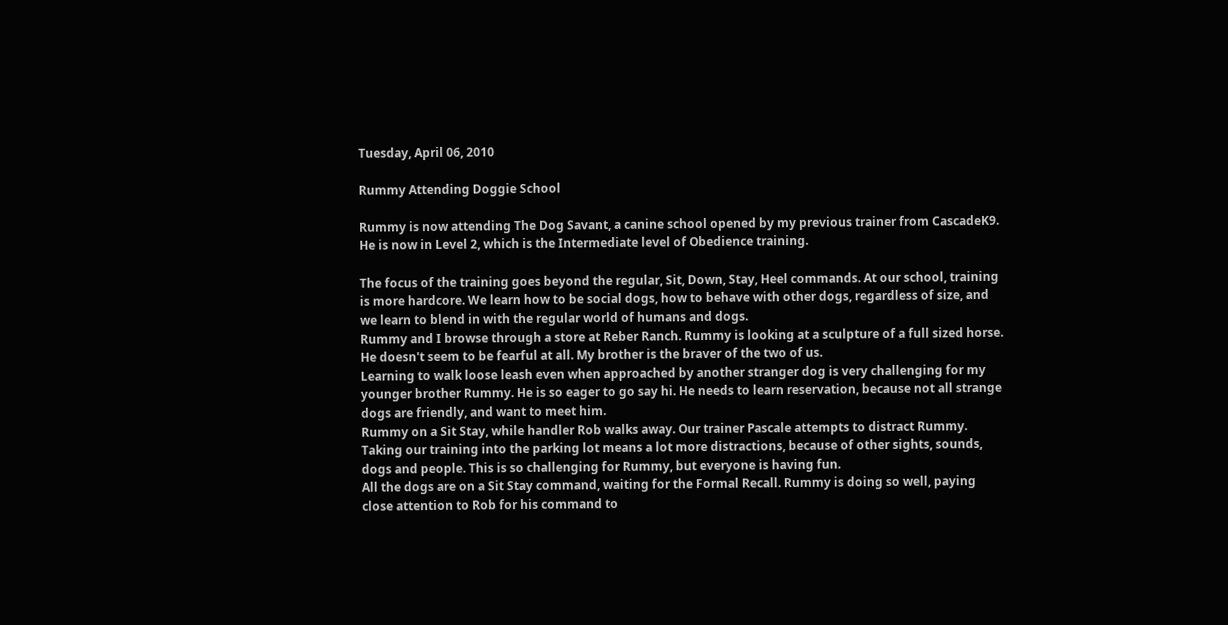Tuesday, April 06, 2010

Rummy Attending Doggie School

Rummy is now attending The Dog Savant, a canine school opened by my previous trainer from CascadeK9. He is now in Level 2, which is the Intermediate level of Obedience training.

The focus of the training goes beyond the regular, Sit, Down, Stay, Heel commands. At our school, training is more hardcore. We learn how to be social dogs, how to behave with other dogs, regardless of size, and we learn to blend in with the regular world of humans and dogs.
Rummy and I browse through a store at Reber Ranch. Rummy is looking at a sculpture of a full sized horse. He doesn't seem to be fearful at all. My brother is the braver of the two of us.
Learning to walk loose leash even when approached by another stranger dog is very challenging for my younger brother Rummy. He is so eager to go say hi. He needs to learn reservation, because not all strange dogs are friendly, and want to meet him.
Rummy on a Sit Stay, while handler Rob walks away. Our trainer Pascale attempts to distract Rummy.
Taking our training into the parking lot means a lot more distractions, because of other sights, sounds, dogs and people. This is so challenging for Rummy, but everyone is having fun.
All the dogs are on a Sit Stay command, waiting for the Formal Recall. Rummy is doing so well, paying close attention to Rob for his command to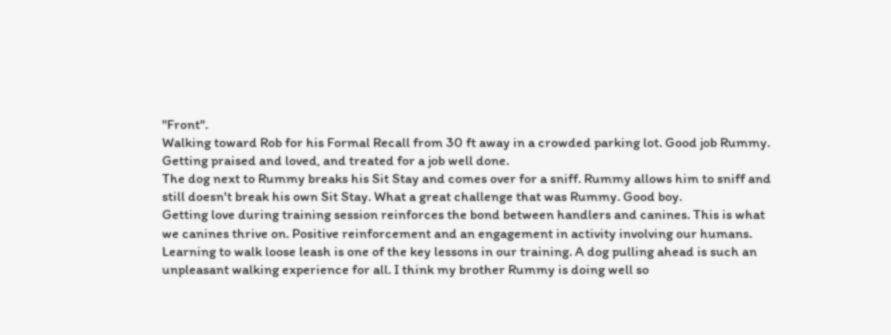"Front".
Walking toward Rob for his Formal Recall from 30 ft away in a crowded parking lot. Good job Rummy.
Getting praised and loved, and treated for a job well done.
The dog next to Rummy breaks his Sit Stay and comes over for a sniff. Rummy allows him to sniff and still doesn't break his own Sit Stay. What a great challenge that was Rummy. Good boy.
Getting love during training session reinforces the bond between handlers and canines. This is what we canines thrive on. Positive reinforcement and an engagement in activity involving our humans.
Learning to walk loose leash is one of the key lessons in our training. A dog pulling ahead is such an unpleasant walking experience for all. I think my brother Rummy is doing well so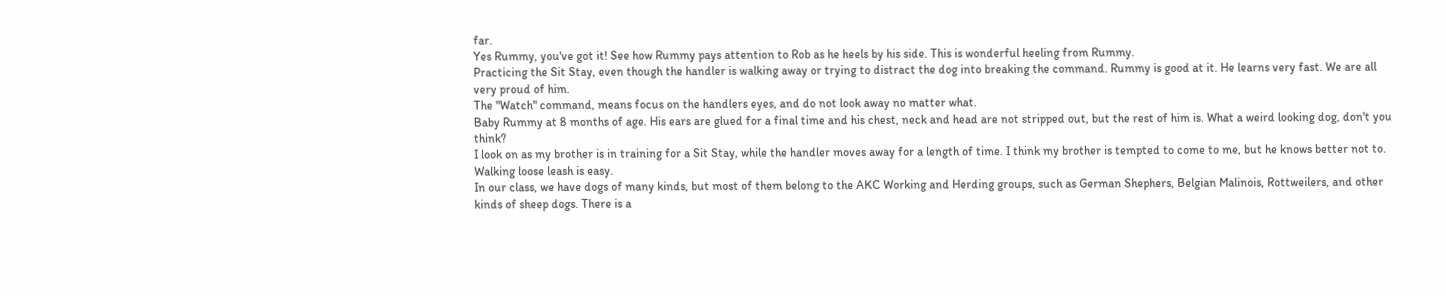far.
Yes Rummy, you've got it! See how Rummy pays attention to Rob as he heels by his side. This is wonderful heeling from Rummy.
Practicing the Sit Stay, even though the handler is walking away or trying to distract the dog into breaking the command. Rummy is good at it. He learns very fast. We are all very proud of him.
The "Watch" command, means focus on the handlers eyes, and do not look away no matter what.
Baby Rummy at 8 months of age. His ears are glued for a final time and his chest, neck and head are not stripped out, but the rest of him is. What a weird looking dog, don't you think?
I look on as my brother is in training for a Sit Stay, while the handler moves away for a length of time. I think my brother is tempted to come to me, but he knows better not to.
Walking loose leash is easy.
In our class, we have dogs of many kinds, but most of them belong to the AKC Working and Herding groups, such as German Shephers, Belgian Malinois, Rottweilers, and other kinds of sheep dogs. There is a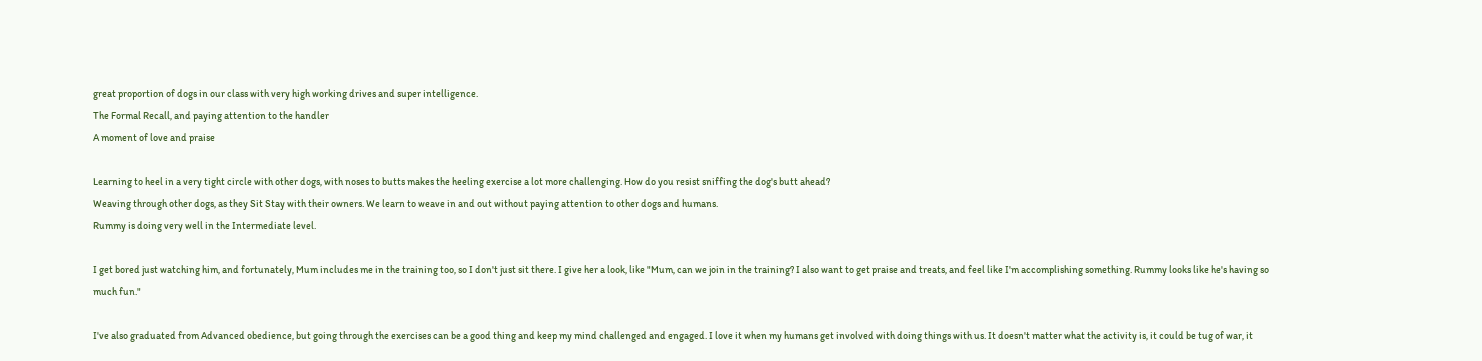great proportion of dogs in our class with very high working drives and super intelligence.
The Formal Recall, and paying attention to the handler
A moment of love and praise

Learning to heel in a very tight circle with other dogs, with noses to butts makes the heeling exercise a lot more challenging. How do you resist sniffing the dog's butt ahead?
Weaving through other dogs, as they Sit Stay with their owners. We learn to weave in and out without paying attention to other dogs and humans.
Rummy is doing very well in the Intermediate level.

I get bored just watching him, and fortunately, Mum includes me in the training too, so I don't just sit there. I give her a look, like "Mum, can we join in the training? I also want to get praise and treats, and feel like I'm accomplishing something. Rummy looks like he's having so much fun."

I've also graduated from Advanced obedience, but going through the exercises can be a good thing and keep my mind challenged and engaged. I love it when my humans get involved with doing things with us. It doesn't matter what the activity is, it could be tug of war, it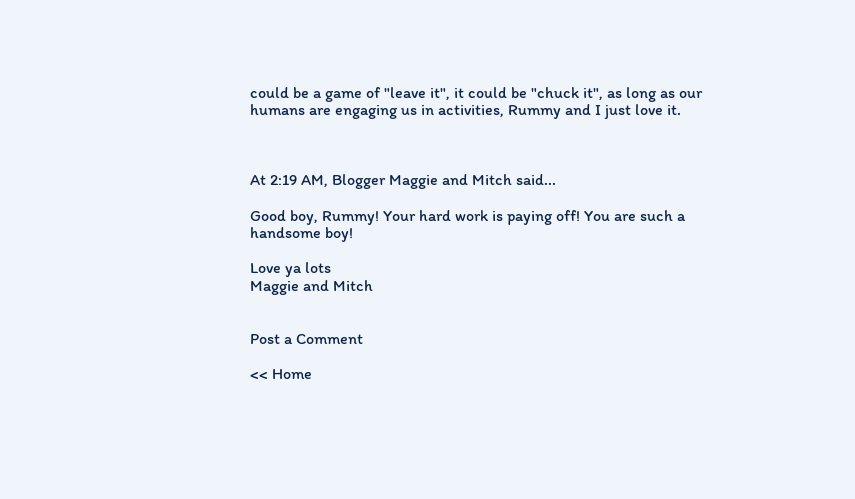could be a game of "leave it", it could be "chuck it", as long as our humans are engaging us in activities, Rummy and I just love it.



At 2:19 AM, Blogger Maggie and Mitch said...

Good boy, Rummy! Your hard work is paying off! You are such a handsome boy!

Love ya lots
Maggie and Mitch


Post a Comment

<< Home